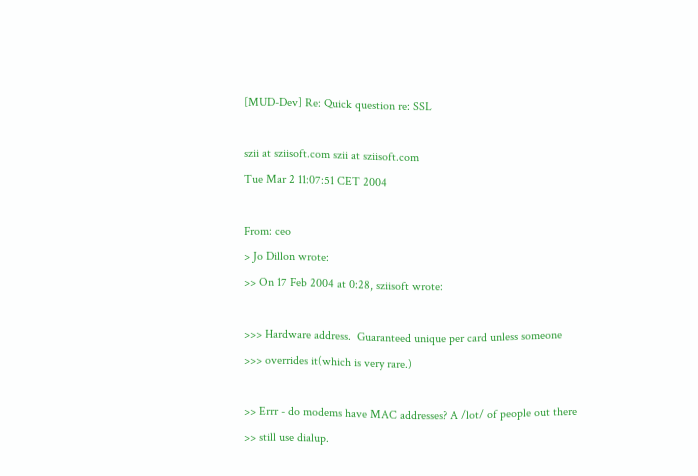[MUD-Dev] Re: Quick question re: SSL

szii at sziisoft.com szii at sziisoft.com
Tue Mar 2 11:07:51 CET 2004

From: ceo
> Jo Dillon wrote:
>> On 17 Feb 2004 at 0:28, sziisoft wrote:

>>> Hardware address.  Guaranteed unique per card unless someone
>>> overrides it(which is very rare.)

>> Errr - do modems have MAC addresses? A /lot/ of people out there
>> still use dialup.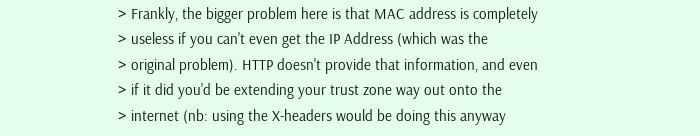> Frankly, the bigger problem here is that MAC address is completely
> useless if you can't even get the IP Address (which was the
> original problem). HTTP doesn't provide that information, and even
> if it did you'd be extending your trust zone way out onto the
> internet (nb: using the X-headers would be doing this anyway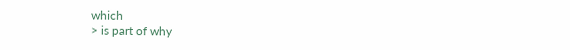which
> is part of why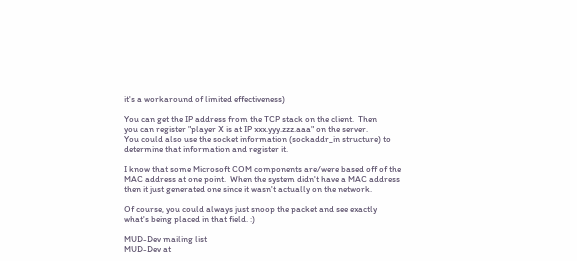it's a workaround of limited effectiveness)

You can get the IP address from the TCP stack on the client.  Then
you can register "player X is at IP xxx.yyy.zzz.aaa" on the server.
You could also use the socket information (sockaddr_in structure) to
determine that information and register it.

I know that some Microsoft COM components are/were based off of the
MAC address at one point.  When the system didn't have a MAC address
then it just generated one since it wasn't actually on the network.

Of course, you could always just snoop the packet and see exactly
what's being placed in that field. :)

MUD-Dev mailing list
MUD-Dev at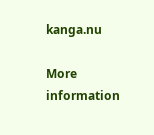kanga.nu

More information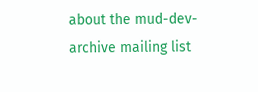about the mud-dev-archive mailing list